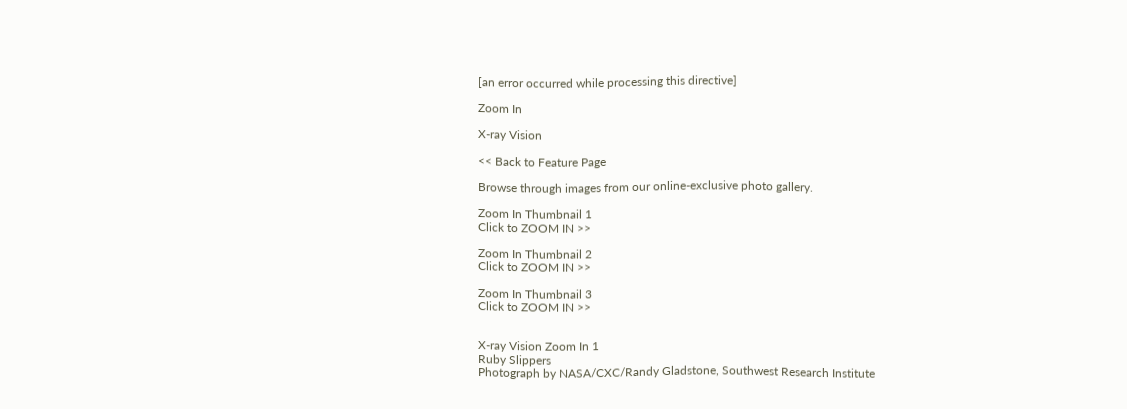[an error occurred while processing this directive]

Zoom In

X-ray Vision

<< Back to Feature Page

Browse through images from our online-exclusive photo gallery.

Zoom In Thumbnail 1
Click to ZOOM IN >>

Zoom In Thumbnail 2
Click to ZOOM IN >>

Zoom In Thumbnail 3
Click to ZOOM IN >>


X-ray Vision Zoom In 1
Ruby Slippers
Photograph by NASA/CXC/Randy Gladstone, Southwest Research Institute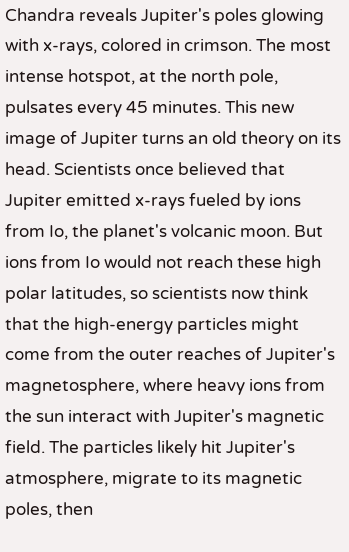Chandra reveals Jupiter's poles glowing with x-rays, colored in crimson. The most intense hotspot, at the north pole, pulsates every 45 minutes. This new image of Jupiter turns an old theory on its head. Scientists once believed that Jupiter emitted x-rays fueled by ions from Io, the planet's volcanic moon. But ions from Io would not reach these high polar latitudes, so scientists now think that the high-energy particles might come from the outer reaches of Jupiter's magnetosphere, where heavy ions from the sun interact with Jupiter's magnetic field. The particles likely hit Jupiter's atmosphere, migrate to its magnetic poles, then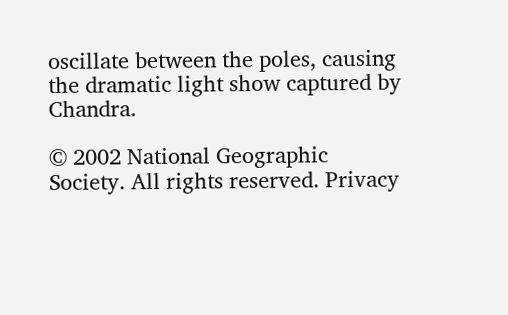oscillate between the poles, causing the dramatic light show captured by Chandra.

© 2002 National Geographic Society. All rights reserved. Privacy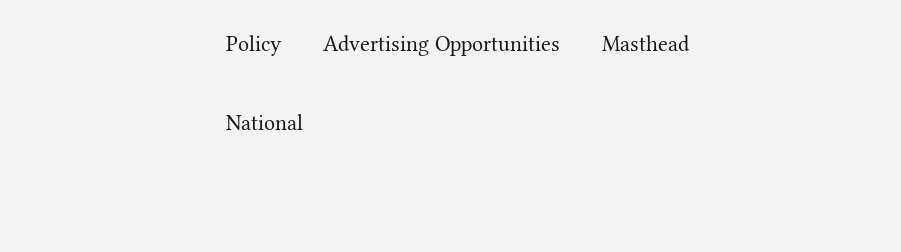Policy       Advertising Opportunities       Masthead

National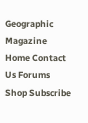Geographic Magazine Home Contact Us Forums Shop Subscribe